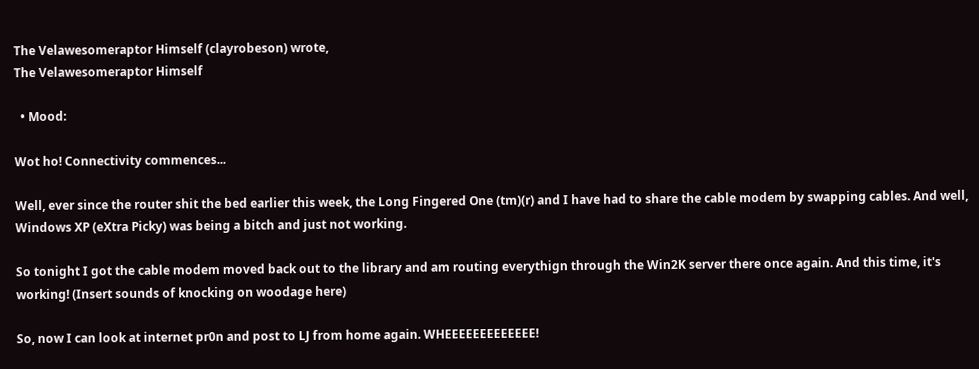The Velawesomeraptor Himself (clayrobeson) wrote,
The Velawesomeraptor Himself

  • Mood:

Wot ho! Connectivity commences...

Well, ever since the router shit the bed earlier this week, the Long Fingered One (tm)(r) and I have had to share the cable modem by swapping cables. And well, Windows XP (eXtra Picky) was being a bitch and just not working.

So tonight I got the cable modem moved back out to the library and am routing everythign through the Win2K server there once again. And this time, it's working! (Insert sounds of knocking on woodage here)

So, now I can look at internet pr0n and post to LJ from home again. WHEEEEEEEEEEEEE!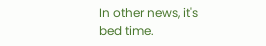In other news, it's bed time.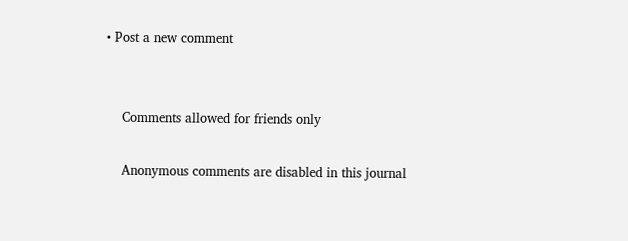• Post a new comment


    Comments allowed for friends only

    Anonymous comments are disabled in this journal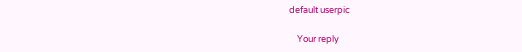default userpic

    Your reply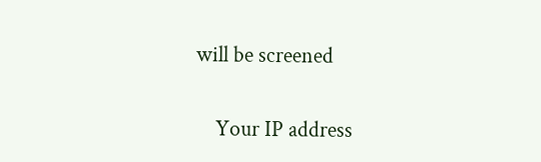will be screened

    Your IP address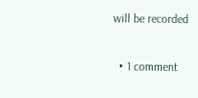will be recorded

  • 1 comment